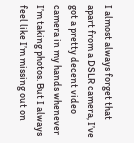I almost always forget that apart from a DSLR camera, I’ve got a pretty decent video camera in my hands whenever I’m taking photos. But I always feel like I’m missing out on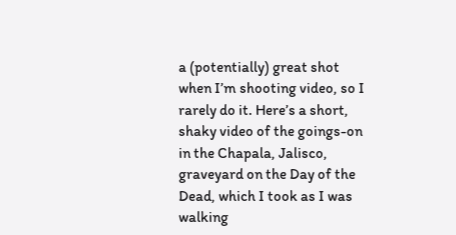a (potentially) great shot when I’m shooting video, so I rarely do it. Here’s a short, shaky video of the goings-on in the Chapala, Jalisco, graveyard on the Day of the Dead, which I took as I was walking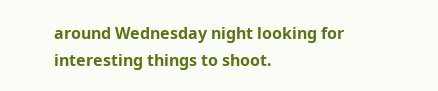around Wednesday night looking for interesting things to shoot.